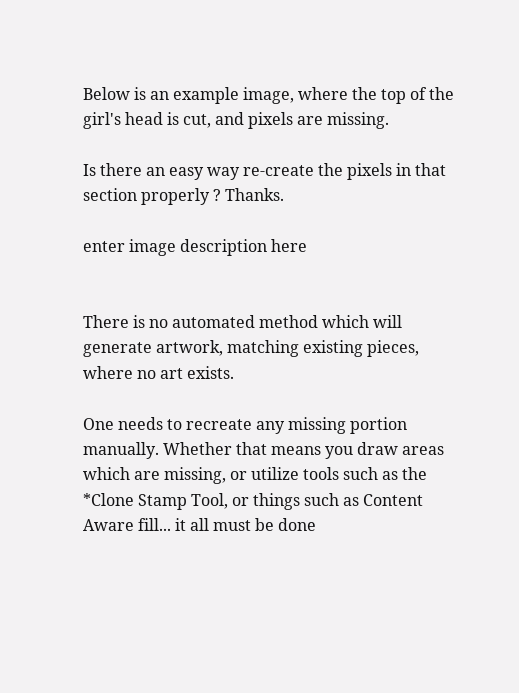Below is an example image, where the top of the girl's head is cut, and pixels are missing.

Is there an easy way re-create the pixels in that section properly ? Thanks.

enter image description here


There is no automated method which will generate artwork, matching existing pieces, where no art exists.

One needs to recreate any missing portion manually. Whether that means you draw areas which are missing, or utilize tools such as the *Clone Stamp Tool, or things such as Content Aware fill... it all must be done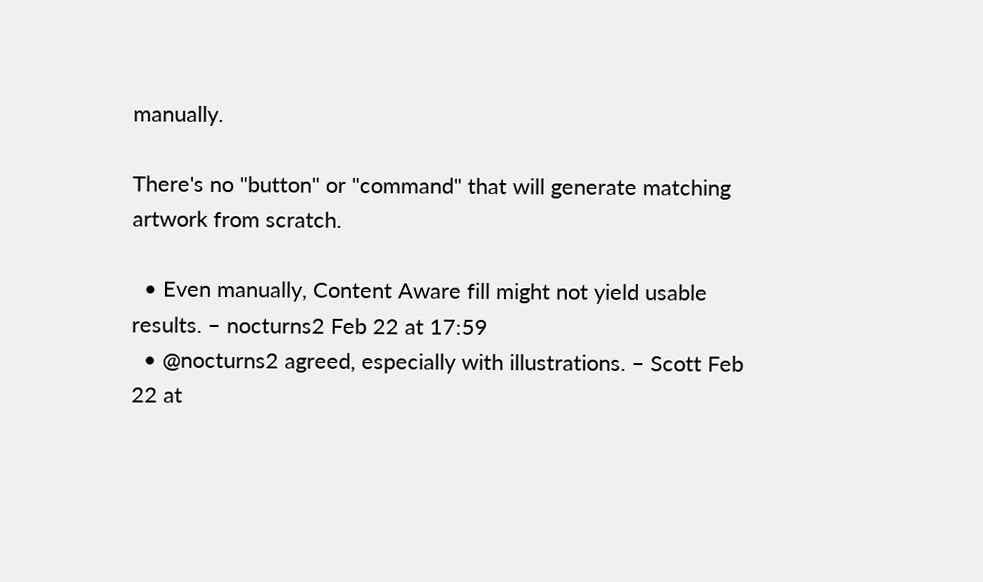manually.

There's no "button" or "command" that will generate matching artwork from scratch.

  • Even manually, Content Aware fill might not yield usable results. – nocturns2 Feb 22 at 17:59
  • @nocturns2 agreed, especially with illustrations. – Scott Feb 22 at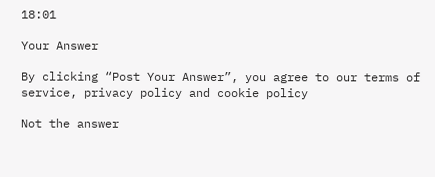18:01

Your Answer

By clicking “Post Your Answer”, you agree to our terms of service, privacy policy and cookie policy

Not the answer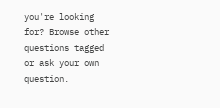you're looking for? Browse other questions tagged or ask your own question.